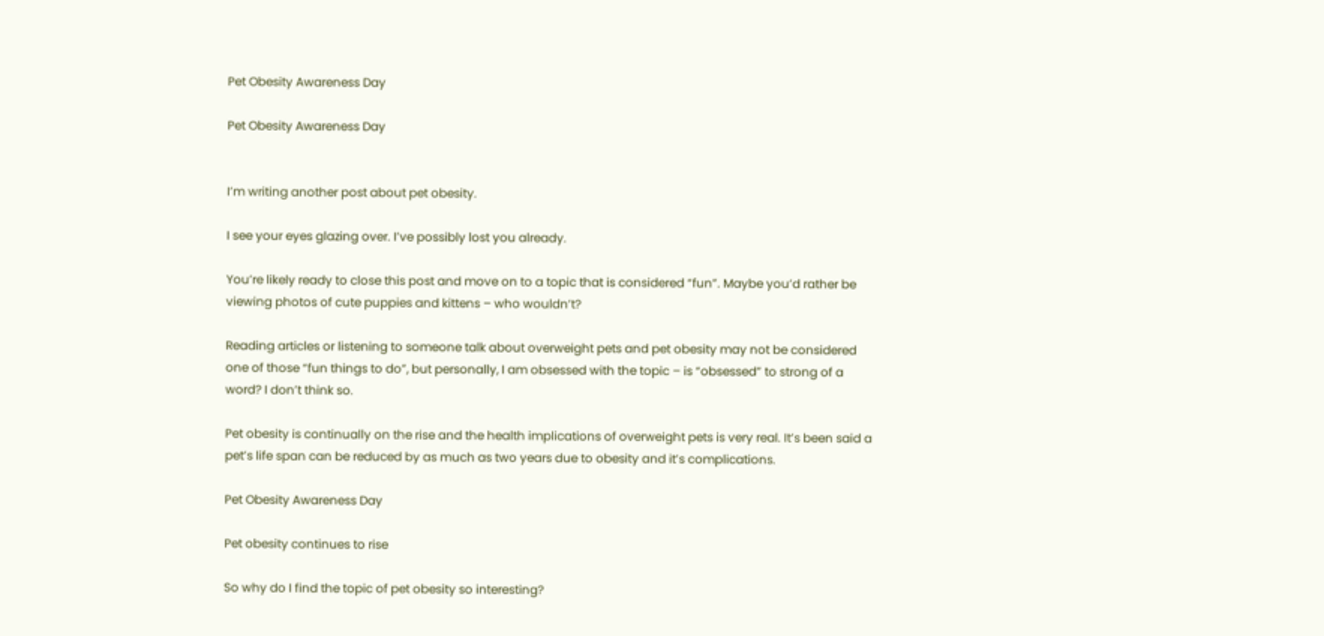Pet Obesity Awareness Day

Pet Obesity Awareness Day


I’m writing another post about pet obesity.

I see your eyes glazing over. I’ve possibly lost you already.

You’re likely ready to close this post and move on to a topic that is considered “fun”. Maybe you’d rather be viewing photos of cute puppies and kittens – who wouldn’t?

Reading articles or listening to someone talk about overweight pets and pet obesity may not be considered one of those “fun things to do”, but personally, I am obsessed with the topic – is “obsessed” to strong of a word? I don’t think so.

Pet obesity is continually on the rise and the health implications of overweight pets is very real. It’s been said a pet’s life span can be reduced by as much as two years due to obesity and it’s complications.

Pet Obesity Awareness Day

Pet obesity continues to rise

So why do I find the topic of pet obesity so interesting?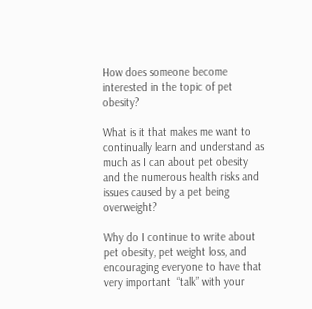How does someone become interested in the topic of pet obesity?

What is it that makes me want to continually learn and understand as much as I can about pet obesity and the numerous health risks and issues caused by a pet being overweight?

Why do I continue to write about pet obesity, pet weight loss, and encouraging everyone to have that very important  “talk” with your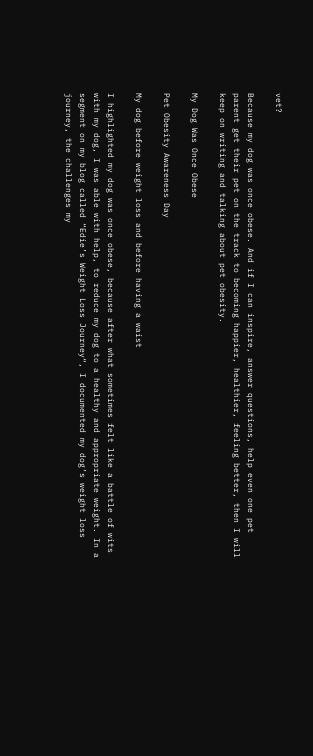vet?

Because my dog was once obese. And if I can inspire, answer questions, help even one pet parent get their pet on the track to becoming happier, healthier, feeling better, then I will keep on writing and talking about pet obesity.

My Dog Was Once Obese

Pet Obesity Awareness Day

My dog before weight loss and before having a waist

I highlighted my dog was once obese, because after what sometimes felt like a battle of wits with my dog, I was able with help, to reduce my dog to a healthy and appropriate weight. In a segment on my blog called “Edie’s Weight Loss Journey“, I documented my dog’s weight loss journey, the challenges my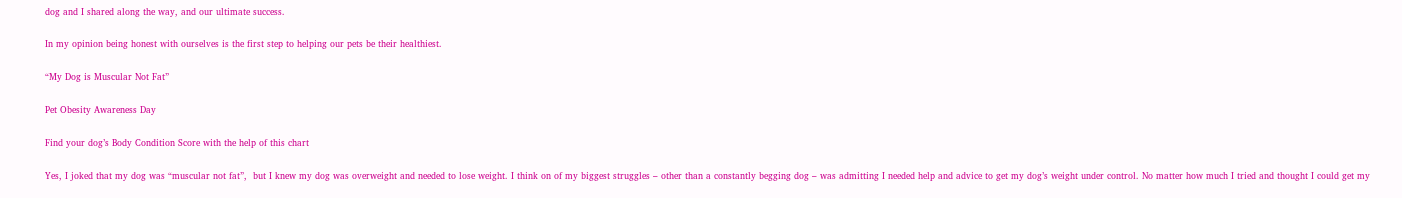dog and I shared along the way, and our ultimate success.

In my opinion being honest with ourselves is the first step to helping our pets be their healthiest.

“My Dog is Muscular Not Fat”

Pet Obesity Awareness Day

Find your dog’s Body Condition Score with the help of this chart

Yes, I joked that my dog was “muscular not fat”,  but I knew my dog was overweight and needed to lose weight. I think on of my biggest struggles – other than a constantly begging dog – was admitting I needed help and advice to get my dog’s weight under control. No matter how much I tried and thought I could get my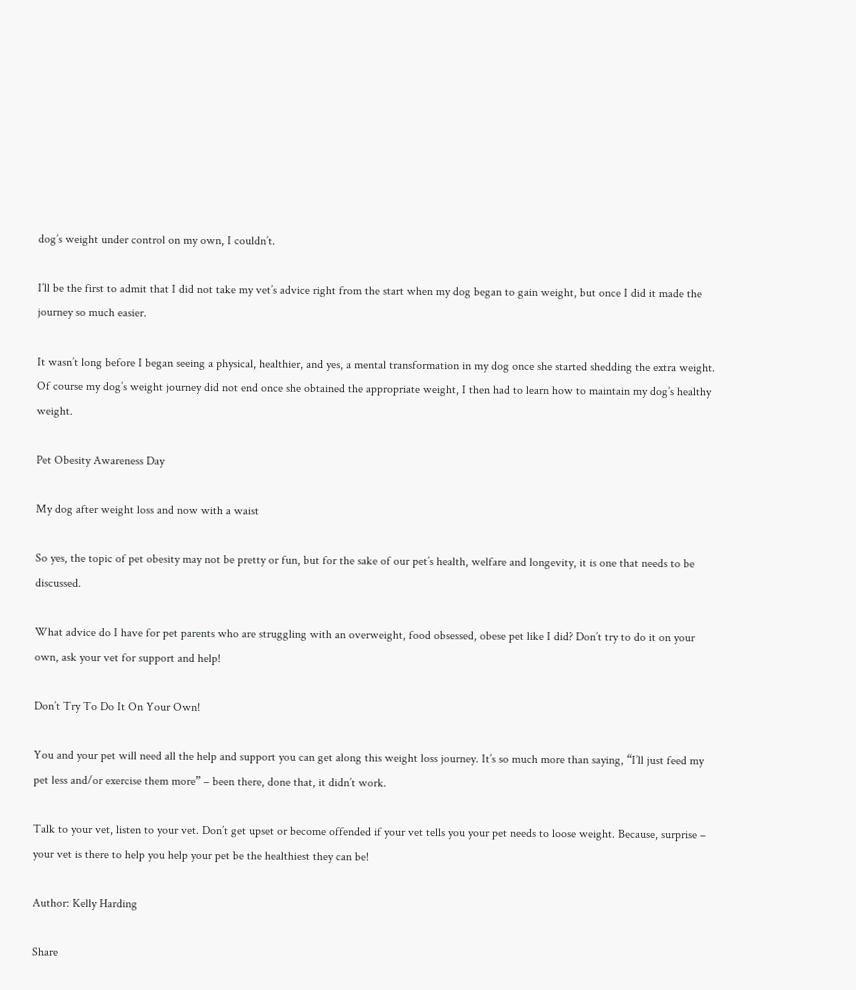dog’s weight under control on my own, I couldn’t.

I’ll be the first to admit that I did not take my vet’s advice right from the start when my dog began to gain weight, but once I did it made the journey so much easier.

It wasn’t long before I began seeing a physical, healthier, and yes, a mental transformation in my dog once she started shedding the extra weight. Of course my dog’s weight journey did not end once she obtained the appropriate weight, I then had to learn how to maintain my dog’s healthy weight.

Pet Obesity Awareness Day

My dog after weight loss and now with a waist

So yes, the topic of pet obesity may not be pretty or fun, but for the sake of our pet’s health, welfare and longevity, it is one that needs to be discussed.

What advice do I have for pet parents who are struggling with an overweight, food obsessed, obese pet like I did? Don’t try to do it on your own, ask your vet for support and help!

Don’t Try To Do It On Your Own!

You and your pet will need all the help and support you can get along this weight loss journey. It’s so much more than saying, “I’ll just feed my pet less and/or exercise them more” – been there, done that, it didn’t work.

Talk to your vet, listen to your vet. Don’t get upset or become offended if your vet tells you your pet needs to loose weight. Because, surprise – your vet is there to help you help your pet be the healthiest they can be!

Author: Kelly Harding

Share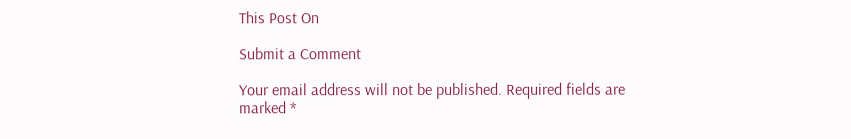This Post On

Submit a Comment

Your email address will not be published. Required fields are marked *